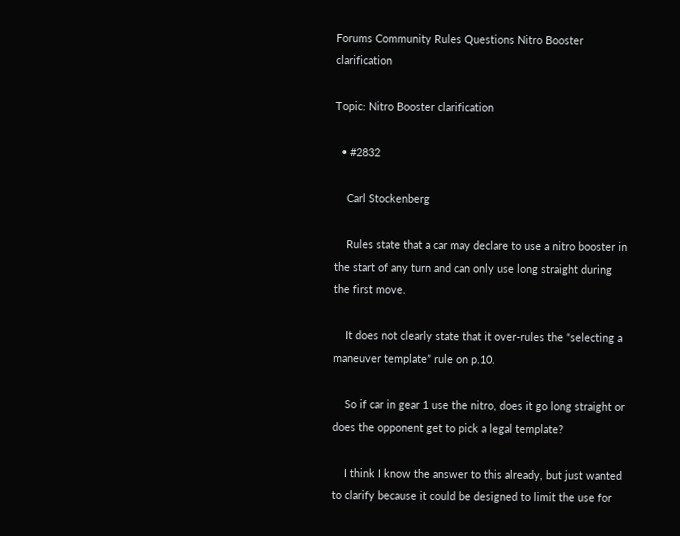Forums Community Rules Questions Nitro Booster clarification

Topic: Nitro Booster clarification

  • #2832

    Carl Stockenberg

    Rules state that a car may declare to use a nitro booster in the start of any turn and can only use long straight during the first move.

    It does not clearly state that it over-rules the “selecting a maneuver template” rule on p.10.

    So if car in gear 1 use the nitro, does it go long straight or does the opponent get to pick a legal template?

    I think I know the answer to this already, but just wanted to clarify because it could be designed to limit the use for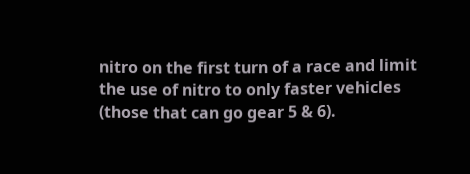nitro on the first turn of a race and limit the use of nitro to only faster vehicles (those that can go gear 5 & 6).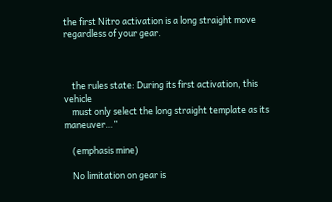the first Nitro activation is a long straight move regardless of your gear.



    the rules state: During its first activation, this vehicle
    must only select the long straight template as its maneuver…”

    (emphasis mine)

    No limitation on gear is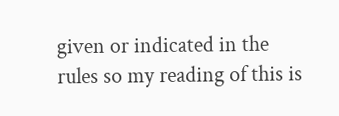given or indicated in the rules so my reading of this is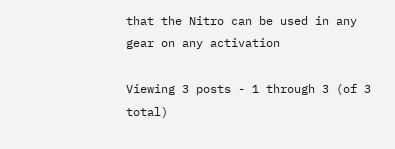that the Nitro can be used in any gear on any activation

Viewing 3 posts - 1 through 3 (of 3 total)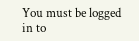You must be logged in to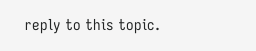reply to this topic.